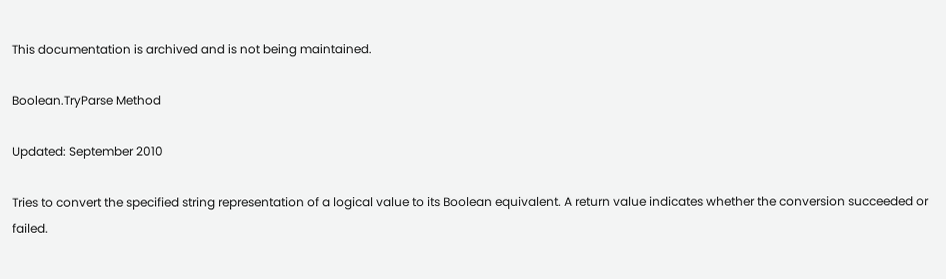This documentation is archived and is not being maintained.

Boolean.TryParse Method

Updated: September 2010

Tries to convert the specified string representation of a logical value to its Boolean equivalent. A return value indicates whether the conversion succeeded or failed.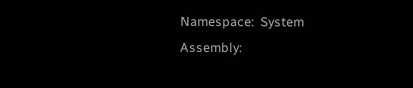Namespace:  System
Assembly: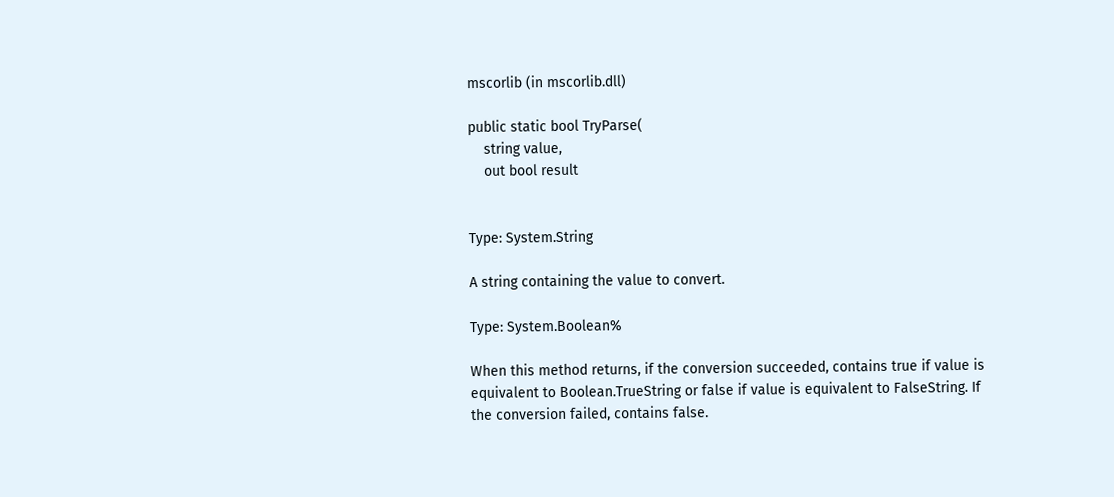mscorlib (in mscorlib.dll)

public static bool TryParse(
    string value,
    out bool result


Type: System.String

A string containing the value to convert.

Type: System.Boolean%

When this method returns, if the conversion succeeded, contains true if value is equivalent to Boolean.TrueString or false if value is equivalent to FalseString. If the conversion failed, contains false.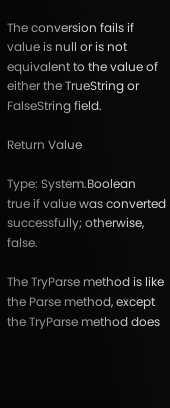The conversion fails if value is null or is not equivalent to the value of either the TrueString or FalseString field.

Return Value

Type: System.Boolean
true if value was converted successfully; otherwise, false.

The TryParse method is like the Parse method, except the TryParse method does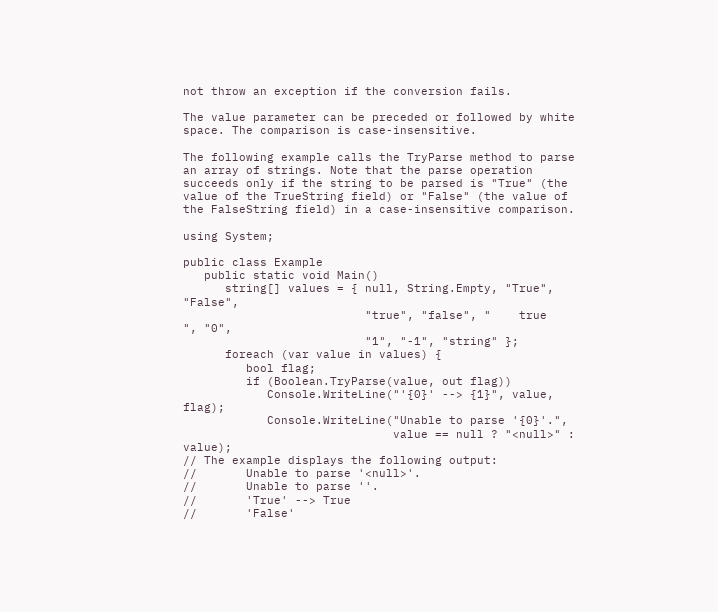not throw an exception if the conversion fails.

The value parameter can be preceded or followed by white space. The comparison is case-insensitive.

The following example calls the TryParse method to parse an array of strings. Note that the parse operation succeeds only if the string to be parsed is "True" (the value of the TrueString field) or "False" (the value of the FalseString field) in a case-insensitive comparison.

using System;

public class Example
   public static void Main()
      string[] values = { null, String.Empty, "True", "False",
                          "true", "false", "    true    ", "0",
                          "1", "-1", "string" };
      foreach (var value in values) {
         bool flag;
         if (Boolean.TryParse(value, out flag))
            Console.WriteLine("'{0}' --> {1}", value, flag);
            Console.WriteLine("Unable to parse '{0}'.",
                              value == null ? "<null>" : value);
// The example displays the following output:
//       Unable to parse '<null>'.
//       Unable to parse ''.
//       'True' --> True
//       'False'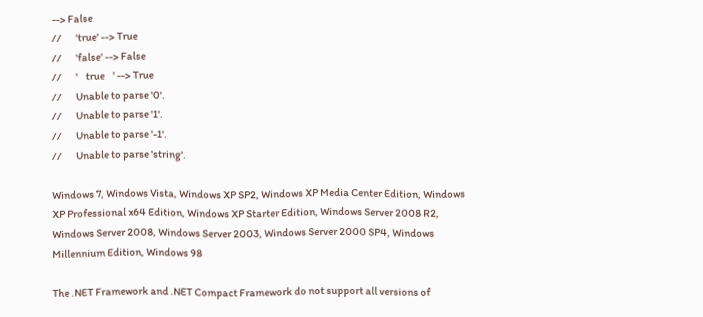--> False
//       'true' --> True
//       'false' --> False
//       '    true    ' --> True
//       Unable to parse '0'.
//       Unable to parse '1'.
//       Unable to parse '-1'.
//       Unable to parse 'string'.

Windows 7, Windows Vista, Windows XP SP2, Windows XP Media Center Edition, Windows XP Professional x64 Edition, Windows XP Starter Edition, Windows Server 2008 R2, Windows Server 2008, Windows Server 2003, Windows Server 2000 SP4, Windows Millennium Edition, Windows 98

The .NET Framework and .NET Compact Framework do not support all versions of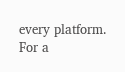every platform. For a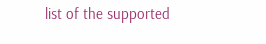list of the supported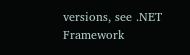versions, see .NET Framework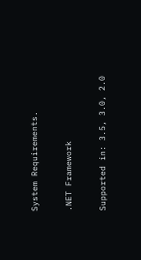System Requirements.

.NET Framework

Supported in: 3.5, 3.0, 2.0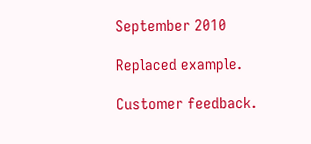September 2010

Replaced example.

Customer feedback.